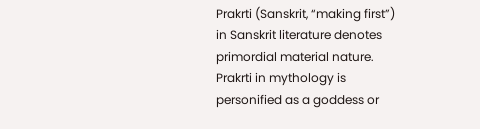Prakrti (Sanskrit, “making first”) in Sanskrit literature denotes primordial material nature. Prakrti in mythology is personified as a goddess or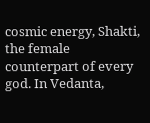cosmic energy, Shakti, the female counterpart of every god. In Vedanta,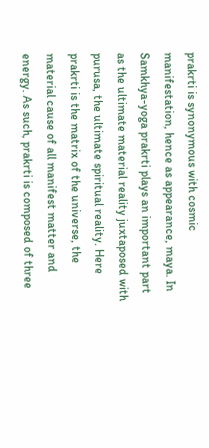prakrti is synonymous with cosmic manifestation, hence as appearance, maya. In Samkhya-yoga prakrti plays an important part as the ultimate material reality juxtaposed with purusa, the ultimate spiritual reality. Here prakrti is the matrix of the universe, the material cause of all manifest matter and energy. As such, prakrti is composed of three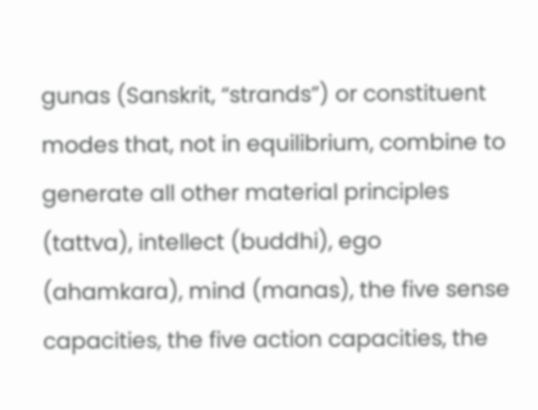gunas (Sanskrit, “strands”) or constituent modes that, not in equilibrium, combine to generate all other material principles (tattva), intellect (buddhi), ego (ahamkara), mind (manas), the five sense capacities, the five action capacities, the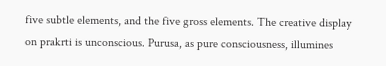five subtle elements, and the five gross elements. The creative display on prakrti is unconscious. Purusa, as pure consciousness, illumines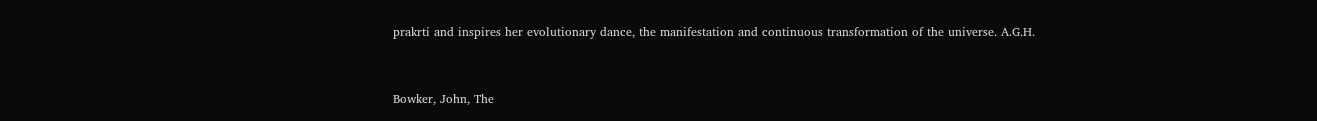prakrti and inspires her evolutionary dance, the manifestation and continuous transformation of the universe. A.G.H.


Bowker, John, The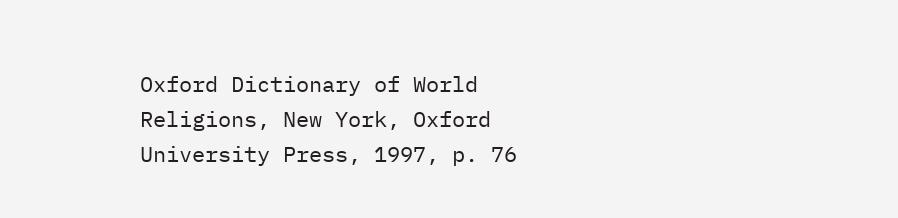Oxford Dictionary of World Religions, New York, Oxford University Press, 1997, p. 76